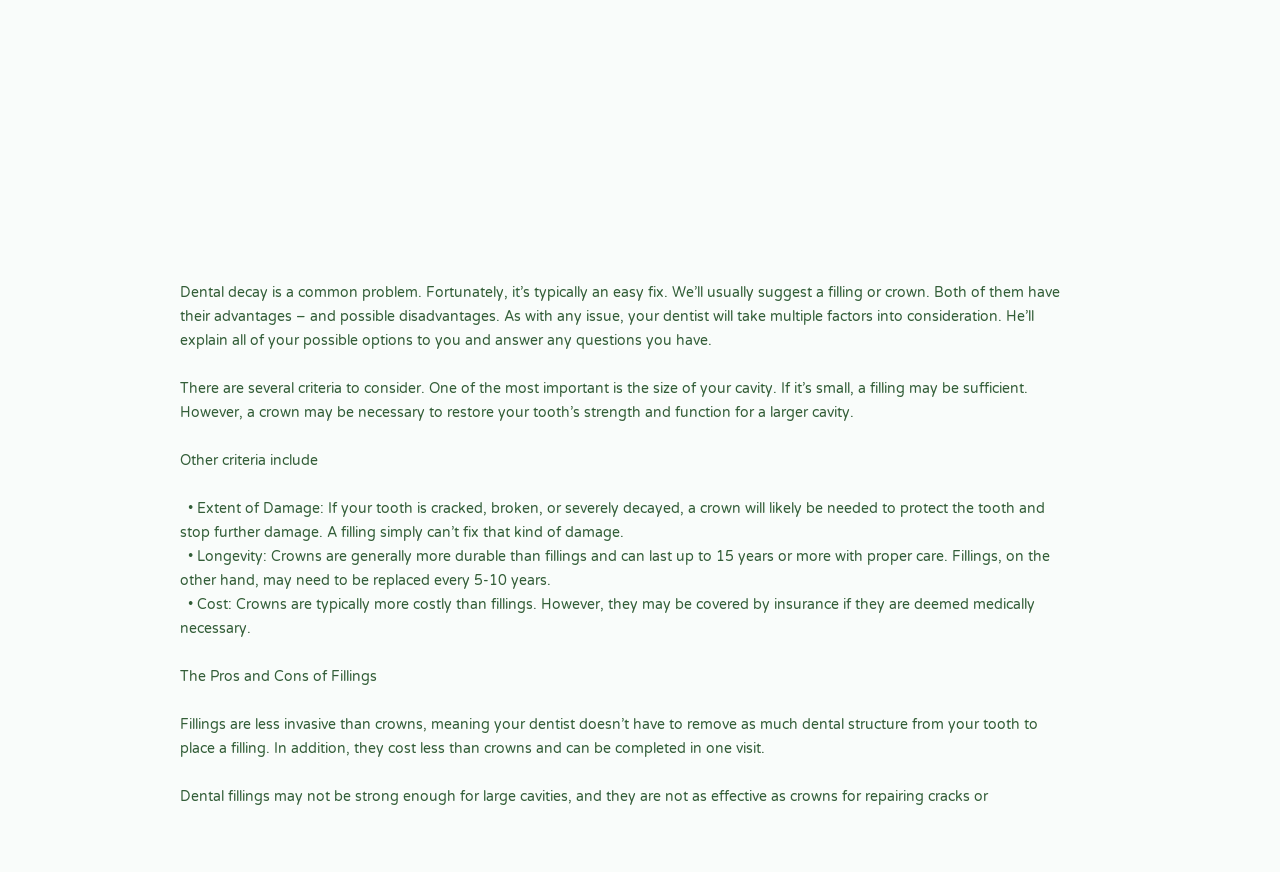Dental decay is a common problem. Fortunately, it’s typically an easy fix. We’ll usually suggest a filling or crown. Both of them have their advantages – and possible disadvantages. As with any issue, your dentist will take multiple factors into consideration. He’ll explain all of your possible options to you and answer any questions you have.

There are several criteria to consider. One of the most important is the size of your cavity. If it’s small, a filling may be sufficient. However, a crown may be necessary to restore your tooth’s strength and function for a larger cavity.

Other criteria include

  • Extent of Damage: If your tooth is cracked, broken, or severely decayed, a crown will likely be needed to protect the tooth and stop further damage. A filling simply can’t fix that kind of damage.
  • Longevity: Crowns are generally more durable than fillings and can last up to 15 years or more with proper care. Fillings, on the other hand, may need to be replaced every 5-10 years.
  • Cost: Crowns are typically more costly than fillings. However, they may be covered by insurance if they are deemed medically necessary.

The Pros and Cons of Fillings

Fillings are less invasive than crowns, meaning your dentist doesn’t have to remove as much dental structure from your tooth to place a filling. In addition, they cost less than crowns and can be completed in one visit.

Dental fillings may not be strong enough for large cavities, and they are not as effective as crowns for repairing cracks or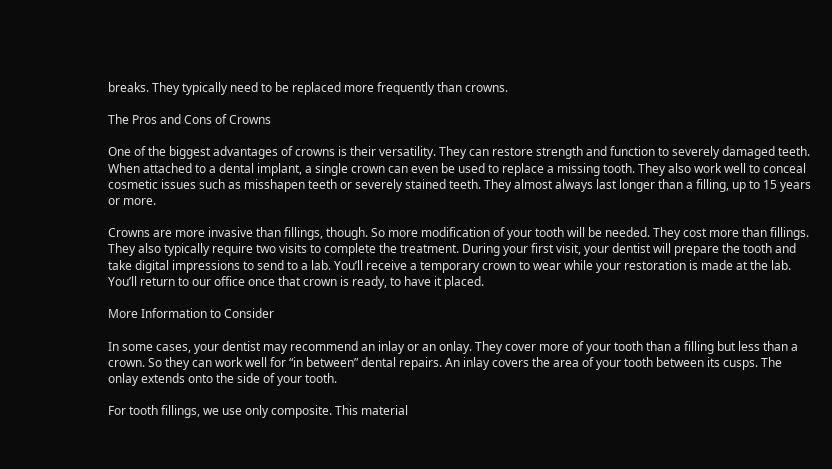breaks. They typically need to be replaced more frequently than crowns.

The Pros and Cons of Crowns

One of the biggest advantages of crowns is their versatility. They can restore strength and function to severely damaged teeth. When attached to a dental implant, a single crown can even be used to replace a missing tooth. They also work well to conceal cosmetic issues such as misshapen teeth or severely stained teeth. They almost always last longer than a filling, up to 15 years or more.

Crowns are more invasive than fillings, though. So more modification of your tooth will be needed. They cost more than fillings. They also typically require two visits to complete the treatment. During your first visit, your dentist will prepare the tooth and take digital impressions to send to a lab. You’ll receive a temporary crown to wear while your restoration is made at the lab. You’ll return to our office once that crown is ready, to have it placed.

More Information to Consider

In some cases, your dentist may recommend an inlay or an onlay. They cover more of your tooth than a filling but less than a crown. So they can work well for “in between” dental repairs. An inlay covers the area of your tooth between its cusps. The onlay extends onto the side of your tooth.

For tooth fillings, we use only composite. This material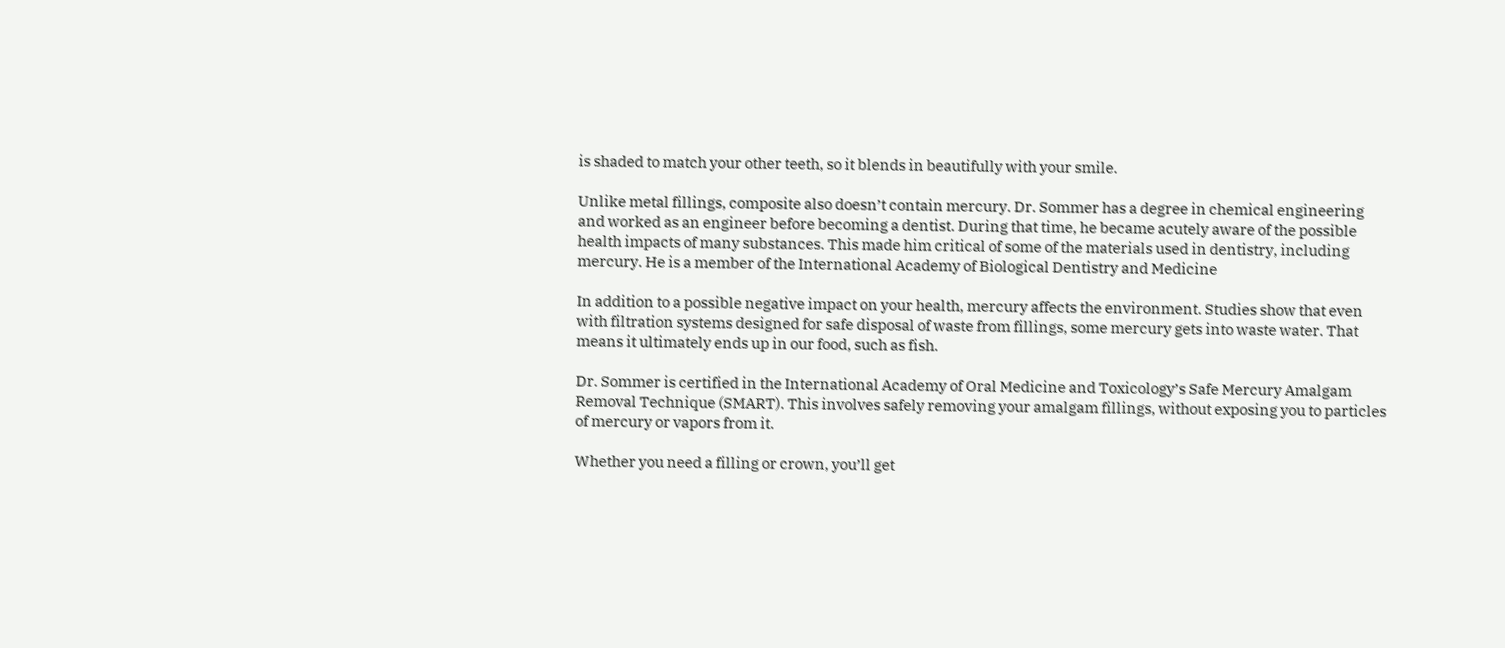is shaded to match your other teeth, so it blends in beautifully with your smile.

Unlike metal fillings, composite also doesn’t contain mercury. Dr. Sommer has a degree in chemical engineering and worked as an engineer before becoming a dentist. During that time, he became acutely aware of the possible health impacts of many substances. This made him critical of some of the materials used in dentistry, including mercury. He is a member of the International Academy of Biological Dentistry and Medicine

In addition to a possible negative impact on your health, mercury affects the environment. Studies show that even with filtration systems designed for safe disposal of waste from fillings, some mercury gets into waste water. That means it ultimately ends up in our food, such as fish.

Dr. Sommer is certified in the International Academy of Oral Medicine and Toxicology’s Safe Mercury Amalgam Removal Technique (SMART). This involves safely removing your amalgam fillings, without exposing you to particles of mercury or vapors from it.

Whether you need a filling or crown, you’ll get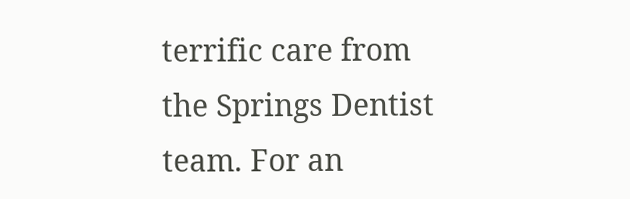terrific care from the Springs Dentist team. For an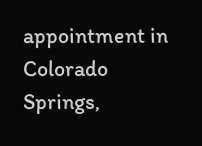appointment in Colorado Springs,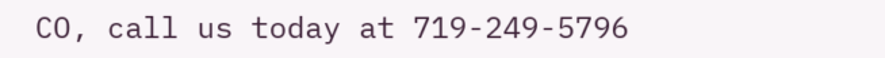CO, call us today at 719-249-5796